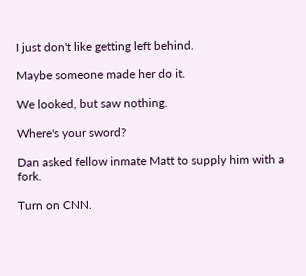I just don't like getting left behind.

Maybe someone made her do it.

We looked, but saw nothing.

Where's your sword?

Dan asked fellow inmate Matt to supply him with a fork.

Turn on CNN.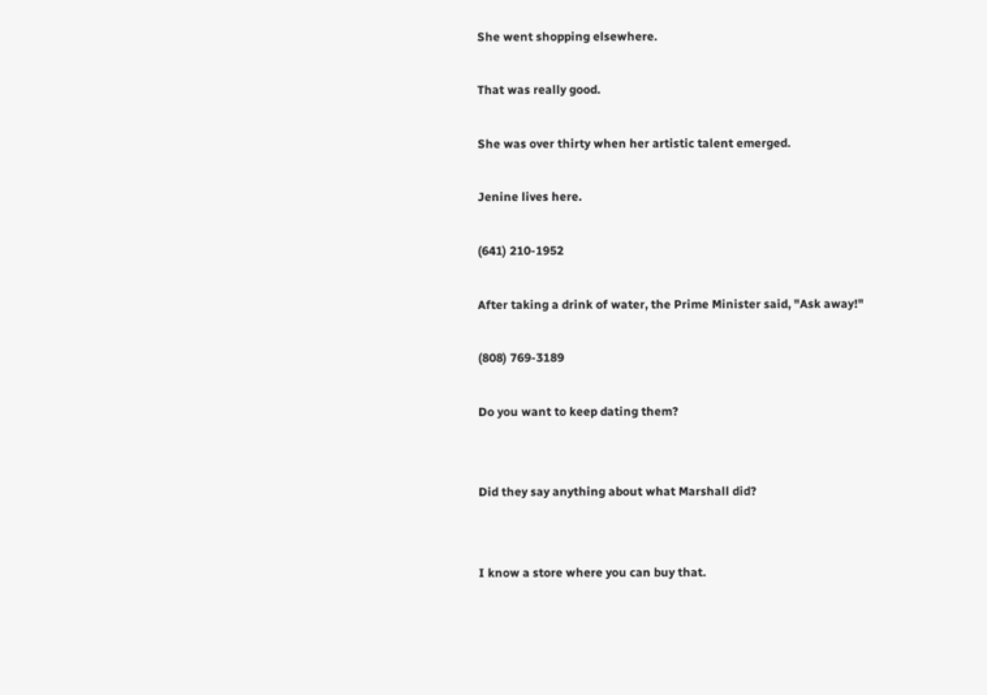She went shopping elsewhere.

That was really good.

She was over thirty when her artistic talent emerged.

Jenine lives here.

(641) 210-1952

After taking a drink of water, the Prime Minister said, "Ask away!"

(808) 769-3189

Do you want to keep dating them?


Did they say anything about what Marshall did?


I know a store where you can buy that.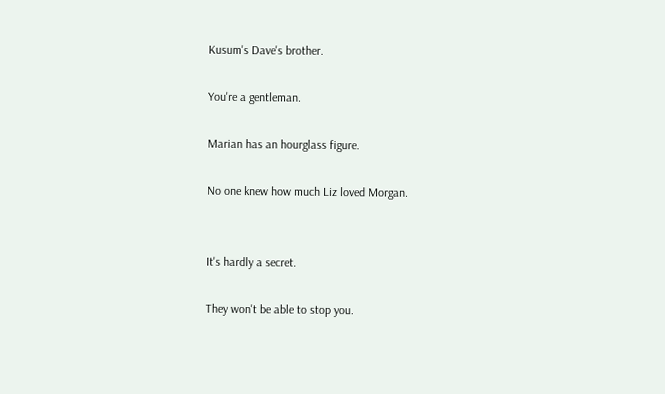Kusum's Dave's brother.

You're a gentleman.

Marian has an hourglass figure.

No one knew how much Liz loved Morgan.


It's hardly a secret.

They won't be able to stop you.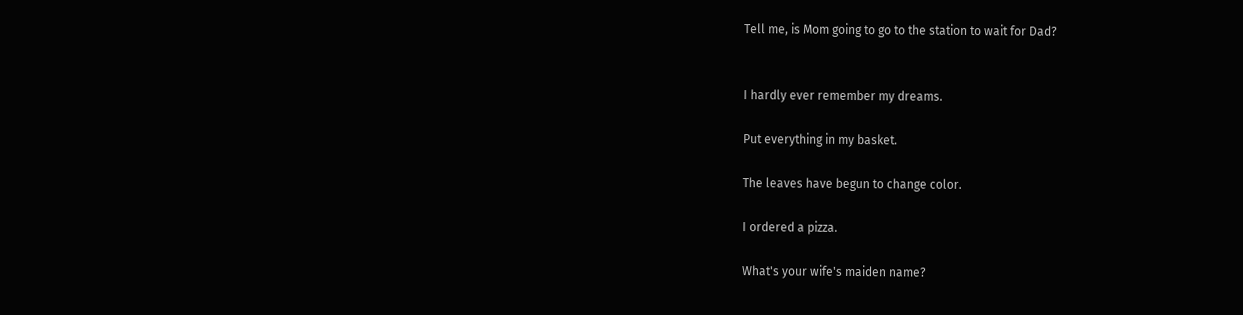Tell me, is Mom going to go to the station to wait for Dad?


I hardly ever remember my dreams.

Put everything in my basket.

The leaves have begun to change color.

I ordered a pizza.

What's your wife's maiden name?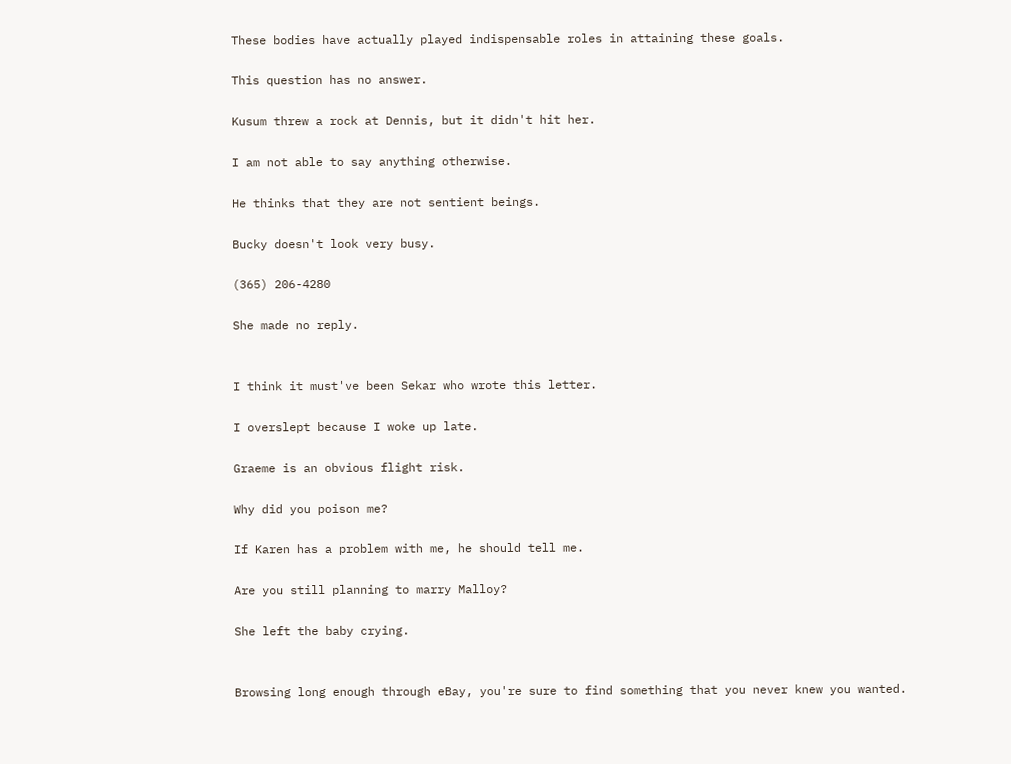These bodies have actually played indispensable roles in attaining these goals.

This question has no answer.

Kusum threw a rock at Dennis, but it didn't hit her.

I am not able to say anything otherwise.

He thinks that they are not sentient beings.

Bucky doesn't look very busy.

(365) 206-4280

She made no reply.


I think it must've been Sekar who wrote this letter.

I overslept because I woke up late.

Graeme is an obvious flight risk.

Why did you poison me?

If Karen has a problem with me, he should tell me.

Are you still planning to marry Malloy?

She left the baby crying.


Browsing long enough through eBay, you're sure to find something that you never knew you wanted.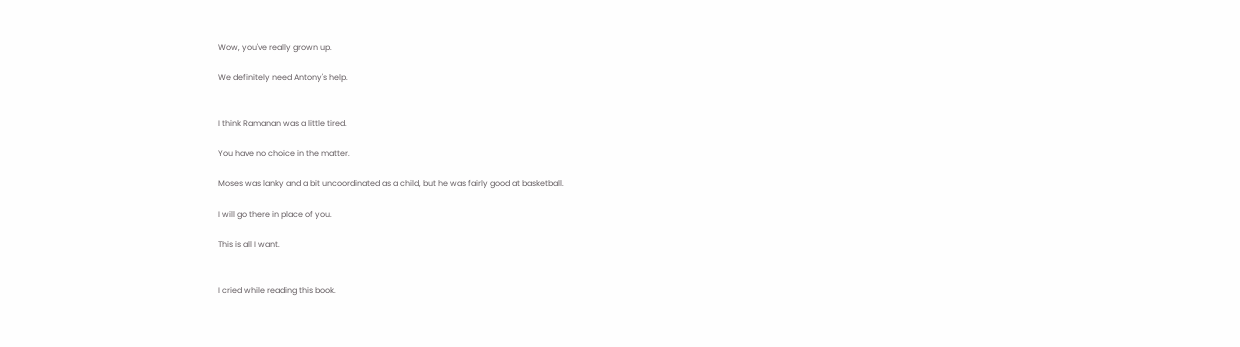Wow, you've really grown up.

We definitely need Antony's help.


I think Ramanan was a little tired.

You have no choice in the matter.

Moses was lanky and a bit uncoordinated as a child, but he was fairly good at basketball.

I will go there in place of you.

This is all I want.


I cried while reading this book.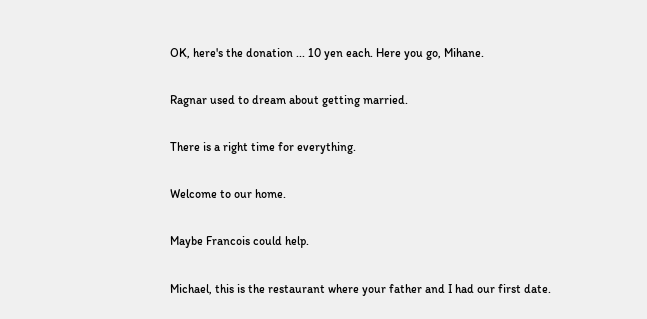OK, here's the donation ... 10 yen each. Here you go, Mihane.

Ragnar used to dream about getting married.

There is a right time for everything.

Welcome to our home.

Maybe Francois could help.

Michael, this is the restaurant where your father and I had our first date.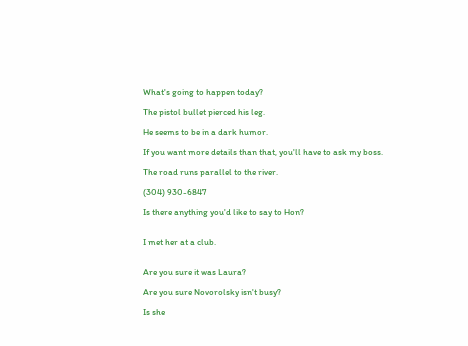What's going to happen today?

The pistol bullet pierced his leg.

He seems to be in a dark humor.

If you want more details than that, you'll have to ask my boss.

The road runs parallel to the river.

(304) 930-6847

Is there anything you'd like to say to Hon?


I met her at a club.


Are you sure it was Laura?

Are you sure Novorolsky isn't busy?

Is she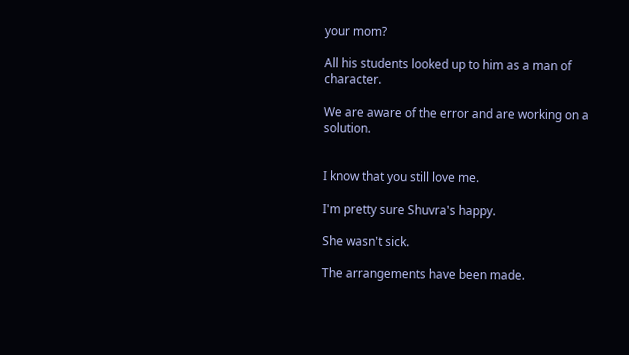your mom?

All his students looked up to him as a man of character.

We are aware of the error and are working on a solution.


I know that you still love me.

I'm pretty sure Shuvra's happy.

She wasn't sick.

The arrangements have been made.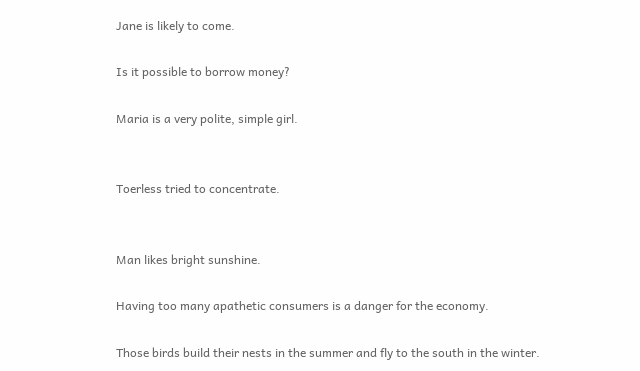Jane is likely to come.

Is it possible to borrow money?

Maria is a very polite, simple girl.


Toerless tried to concentrate.


Man likes bright sunshine.

Having too many apathetic consumers is a danger for the economy.

Those birds build their nests in the summer and fly to the south in the winter.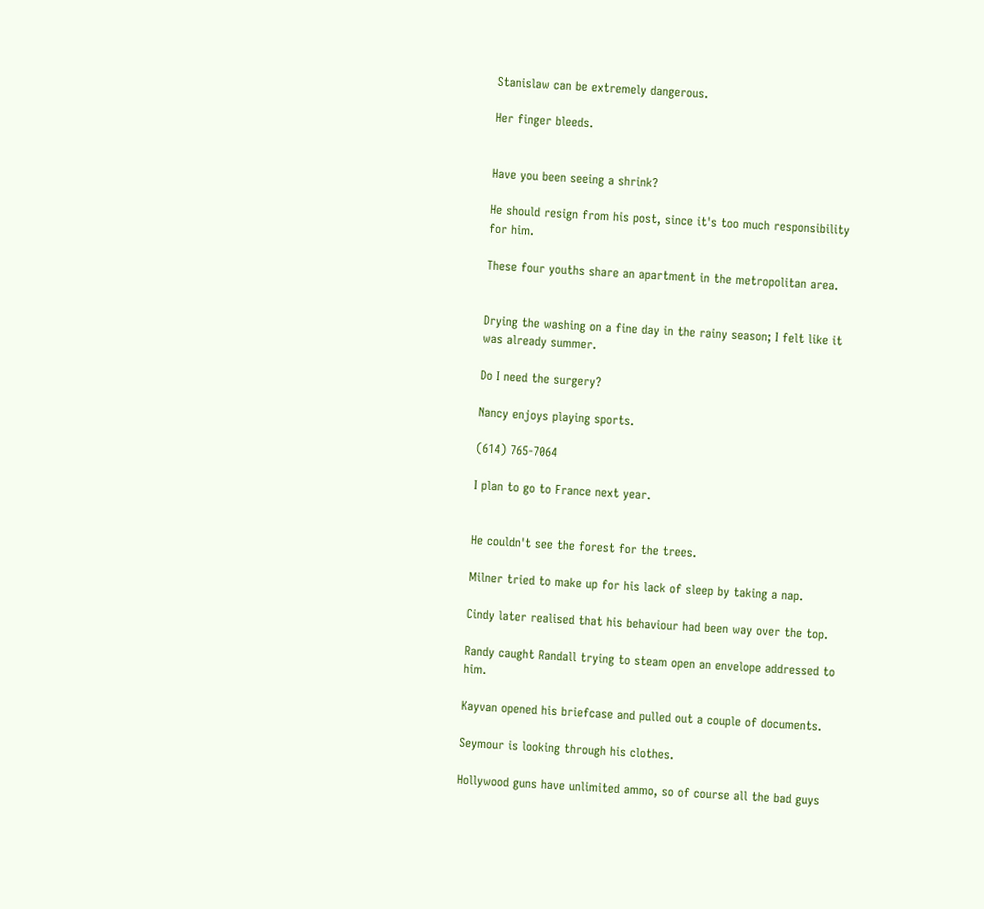Stanislaw can be extremely dangerous.

Her finger bleeds.


Have you been seeing a shrink?

He should resign from his post, since it's too much responsibility for him.

These four youths share an apartment in the metropolitan area.


Drying the washing on a fine day in the rainy season; I felt like it was already summer.

Do I need the surgery?

Nancy enjoys playing sports.

(614) 765-7064

I plan to go to France next year.


He couldn't see the forest for the trees.

Milner tried to make up for his lack of sleep by taking a nap.

Cindy later realised that his behaviour had been way over the top.

Randy caught Randall trying to steam open an envelope addressed to him.

Kayvan opened his briefcase and pulled out a couple of documents.

Seymour is looking through his clothes.

Hollywood guns have unlimited ammo, so of course all the bad guys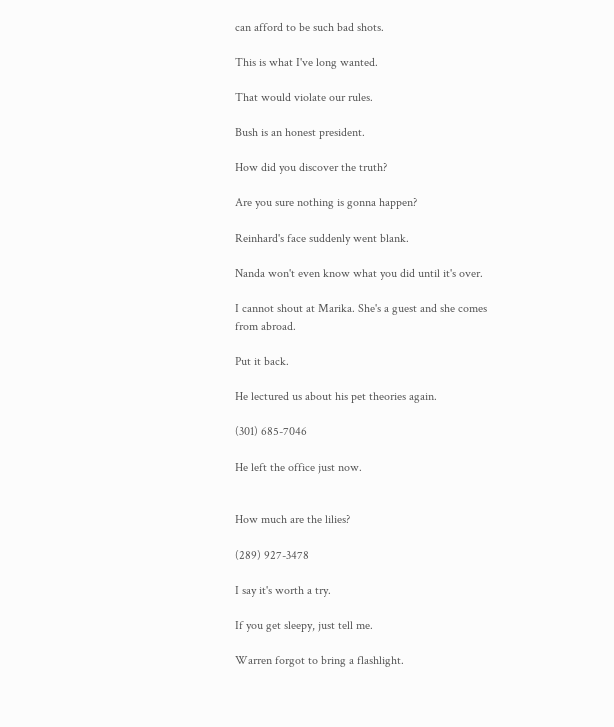can afford to be such bad shots.

This is what I've long wanted.

That would violate our rules.

Bush is an honest president.

How did you discover the truth?

Are you sure nothing is gonna happen?

Reinhard's face suddenly went blank.

Nanda won't even know what you did until it's over.

I cannot shout at Marika. She's a guest and she comes from abroad.

Put it back.

He lectured us about his pet theories again.

(301) 685-7046

He left the office just now.


How much are the lilies?

(289) 927-3478

I say it's worth a try.

If you get sleepy, just tell me.

Warren forgot to bring a flashlight.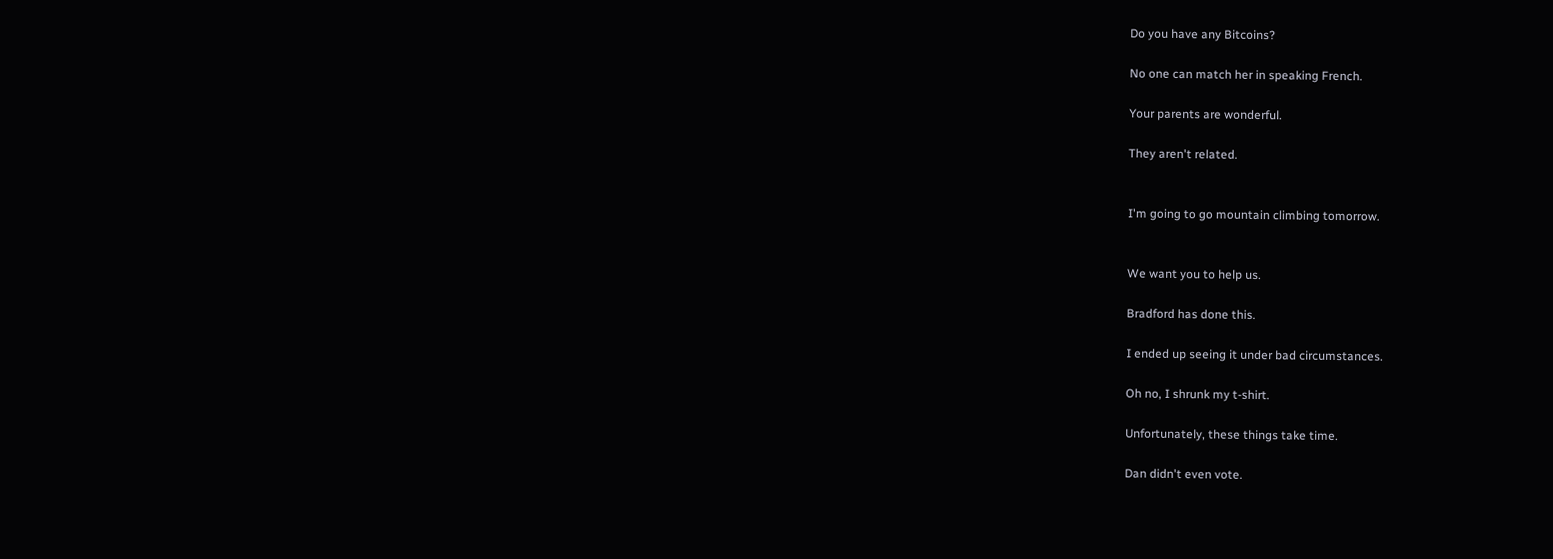Do you have any Bitcoins?

No one can match her in speaking French.

Your parents are wonderful.

They aren't related.


I'm going to go mountain climbing tomorrow.


We want you to help us.

Bradford has done this.

I ended up seeing it under bad circumstances.

Oh no, I shrunk my t-shirt.

Unfortunately, these things take time.

Dan didn't even vote.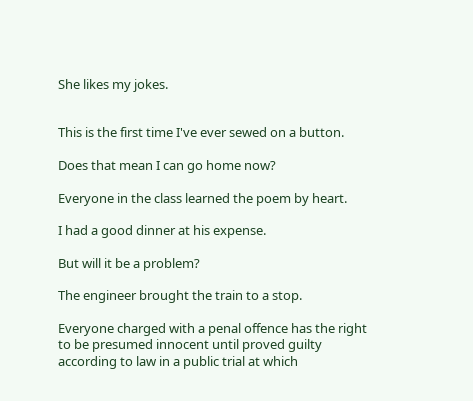She likes my jokes.


This is the first time I've ever sewed on a button.

Does that mean I can go home now?

Everyone in the class learned the poem by heart.

I had a good dinner at his expense.

But will it be a problem?

The engineer brought the train to a stop.

Everyone charged with a penal offence has the right to be presumed innocent until proved guilty according to law in a public trial at which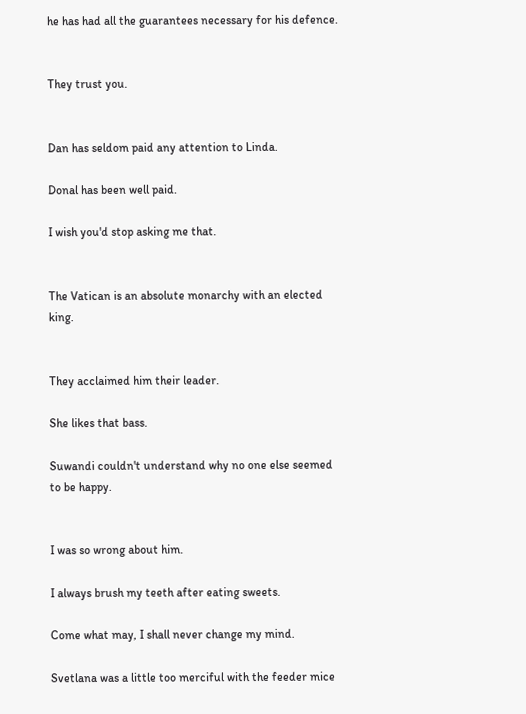he has had all the guarantees necessary for his defence.


They trust you.


Dan has seldom paid any attention to Linda.

Donal has been well paid.

I wish you'd stop asking me that.


The Vatican is an absolute monarchy with an elected king.


They acclaimed him their leader.

She likes that bass.

Suwandi couldn't understand why no one else seemed to be happy.


I was so wrong about him.

I always brush my teeth after eating sweets.

Come what may, I shall never change my mind.

Svetlana was a little too merciful with the feeder mice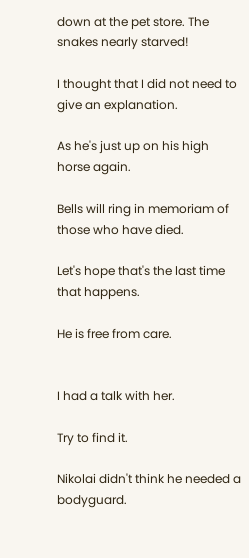down at the pet store. The snakes nearly starved!

I thought that I did not need to give an explanation.

As he's just up on his high horse again.

Bells will ring in memoriam of those who have died.

Let's hope that's the last time that happens.

He is free from care.


I had a talk with her.

Try to find it.

Nikolai didn't think he needed a bodyguard.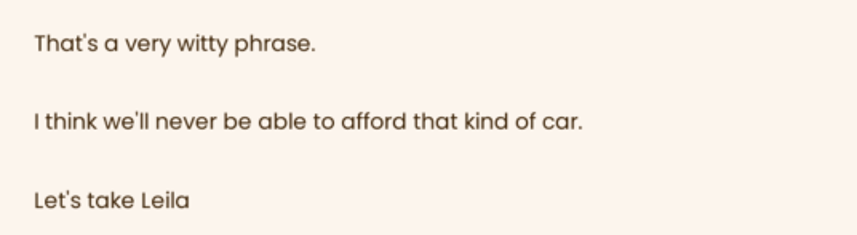That's a very witty phrase.

I think we'll never be able to afford that kind of car.

Let's take Leila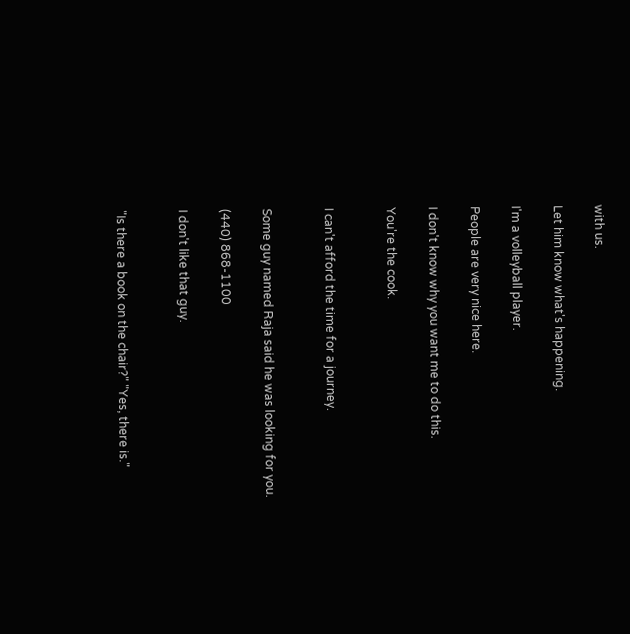with us.

Let him know what's happening.

I'm a volleyball player.

People are very nice here.

I don't know why you want me to do this.

You're the cook.


I can't afford the time for a journey.


Some guy named Raja said he was looking for you.

(440) 868-1100

I don't like that guy.


"Is there a book on the chair?" "Yes, there is."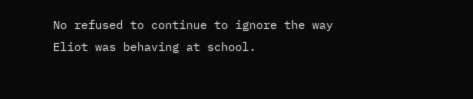No refused to continue to ignore the way Eliot was behaving at school.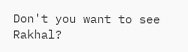Don't you want to see Rakhal?